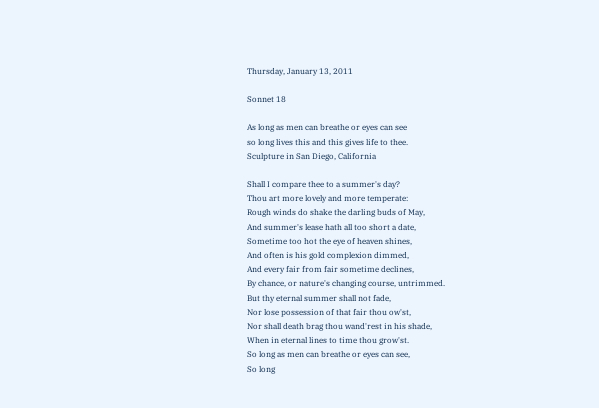Thursday, January 13, 2011

Sonnet 18

As long as men can breathe or eyes can see
so long lives this and this gives life to thee.
Sculpture in San Diego, California

Shall I compare thee to a summer's day?
Thou art more lovely and more temperate:
Rough winds do shake the darling buds of May,
And summer's lease hath all too short a date,
Sometime too hot the eye of heaven shines,
And often is his gold complexion dimmed,
And every fair from fair sometime declines,
By chance, or nature's changing course, untrimmed.
But thy eternal summer shall not fade,
Nor lose possession of that fair thou ow'st,
Nor shall death brag thou wand'rest in his shade,
When in eternal lines to time thou grow'st.
So long as men can breathe or eyes can see,
So long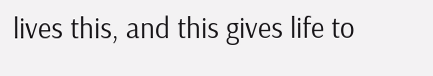lives this, and this gives life to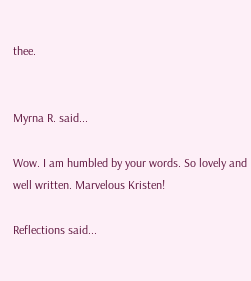thee.


Myrna R. said...

Wow. I am humbled by your words. So lovely and well written. Marvelous Kristen!

Reflections said...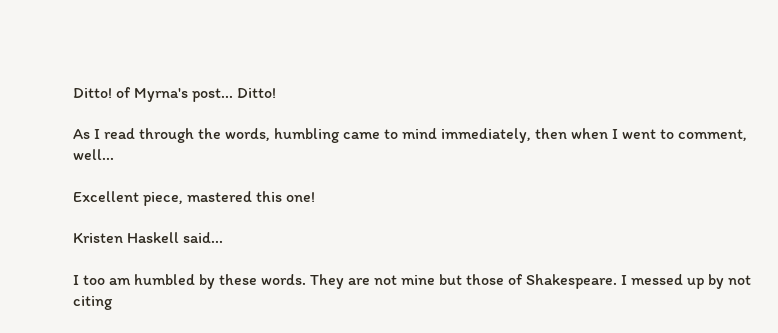Ditto! of Myrna's post... Ditto!

As I read through the words, humbling came to mind immediately, then when I went to comment, well...

Excellent piece, mastered this one!

Kristen Haskell said...

I too am humbled by these words. They are not mine but those of Shakespeare. I messed up by not citing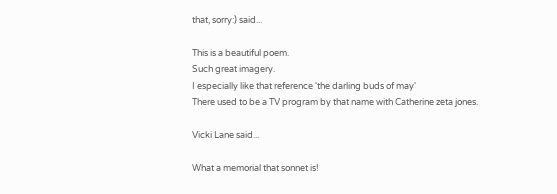that, sorry:) said...

This is a beautiful poem.
Such great imagery.
I especially like that reference 'the darling buds of may'
There used to be a TV program by that name with Catherine zeta jones.

Vicki Lane said...

What a memorial that sonnet is!